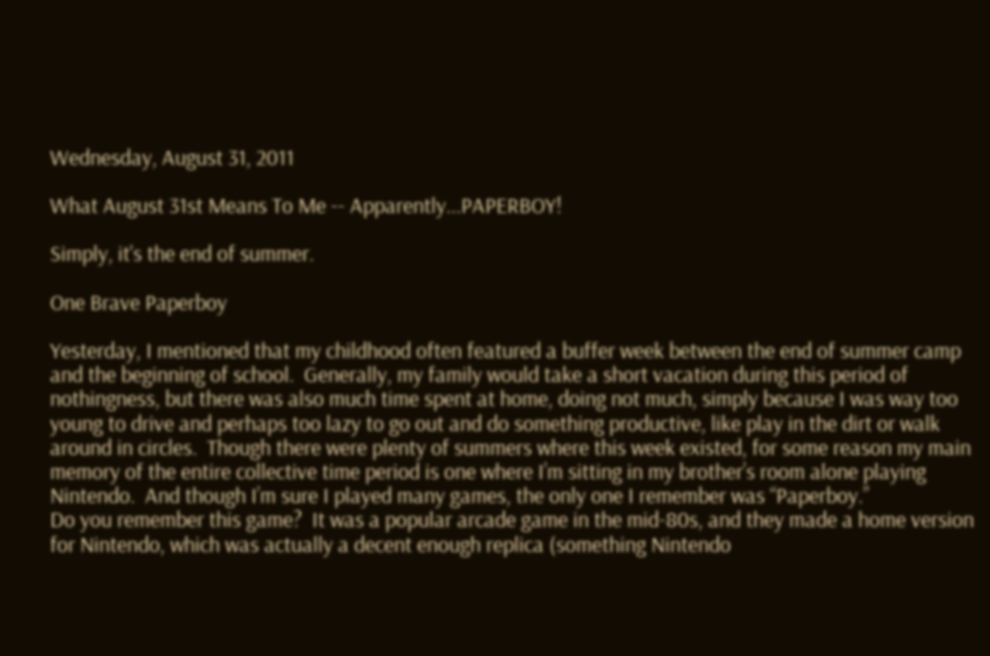Wednesday, August 31, 2011

What August 31st Means To Me -- Apparently...PAPERBOY!

Simply, it's the end of summer.

One Brave Paperboy

Yesterday, I mentioned that my childhood often featured a buffer week between the end of summer camp and the beginning of school.  Generally, my family would take a short vacation during this period of nothingness, but there was also much time spent at home, doing not much, simply because I was way too young to drive and perhaps too lazy to go out and do something productive, like play in the dirt or walk around in circles.  Though there were plenty of summers where this week existed, for some reason my main memory of the entire collective time period is one where I’m sitting in my brother’s room alone playing Nintendo.  And though I’m sure I played many games, the only one I remember was “Paperboy.”
Do you remember this game?  It was a popular arcade game in the mid-80s, and they made a home version for Nintendo, which was actually a decent enough replica (something Nintendo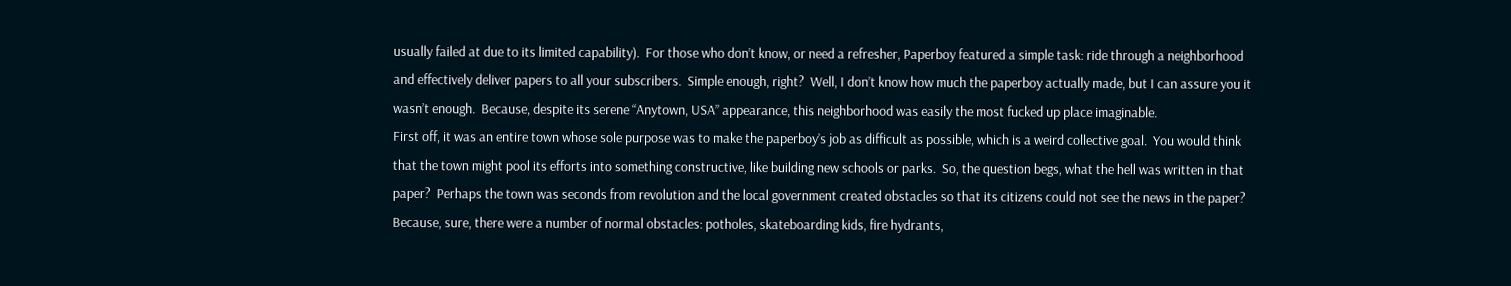usually failed at due to its limited capability).  For those who don’t know, or need a refresher, Paperboy featured a simple task: ride through a neighborhood and effectively deliver papers to all your subscribers.  Simple enough, right?  Well, I don’t know how much the paperboy actually made, but I can assure you it wasn’t enough.  Because, despite its serene “Anytown, USA” appearance, this neighborhood was easily the most fucked up place imaginable.
First off, it was an entire town whose sole purpose was to make the paperboy’s job as difficult as possible, which is a weird collective goal.  You would think that the town might pool its efforts into something constructive, like building new schools or parks.  So, the question begs, what the hell was written in that paper?  Perhaps the town was seconds from revolution and the local government created obstacles so that its citizens could not see the news in the paper? Because, sure, there were a number of normal obstacles: potholes, skateboarding kids, fire hydrants,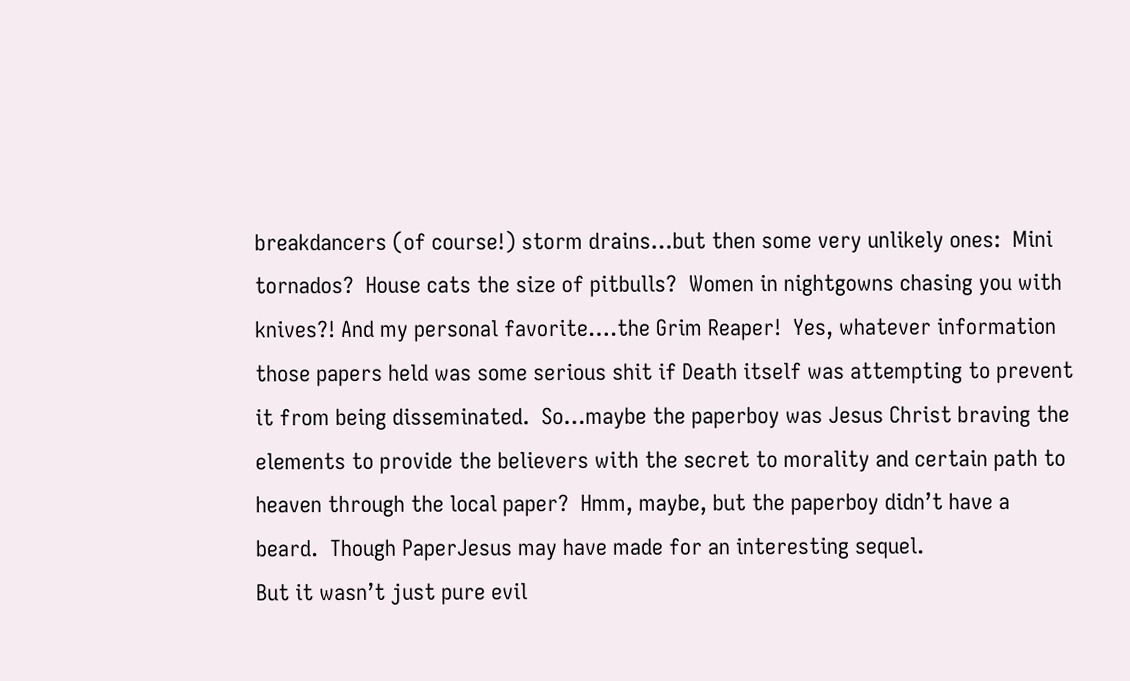breakdancers (of course!) storm drains…but then some very unlikely ones:  Mini tornados?  House cats the size of pitbulls?  Women in nightgowns chasing you with knives?! And my personal favorite….the Grim Reaper!  Yes, whatever information those papers held was some serious shit if Death itself was attempting to prevent it from being disseminated.  So…maybe the paperboy was Jesus Christ braving the elements to provide the believers with the secret to morality and certain path to heaven through the local paper?  Hmm, maybe, but the paperboy didn’t have a beard.  Though PaperJesus may have made for an interesting sequel.
But it wasn’t just pure evil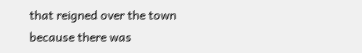that reigned over the town because there was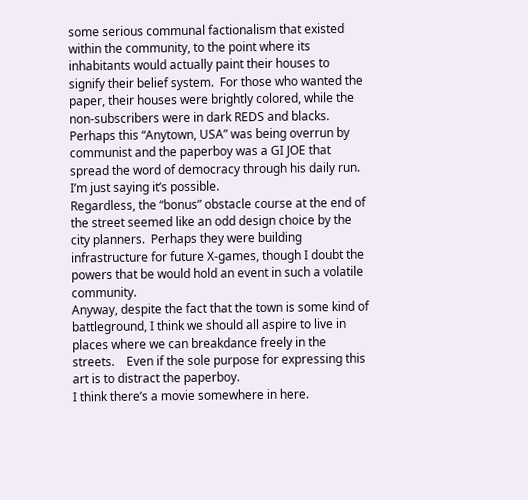some serious communal factionalism that existed within the community, to the point where its inhabitants would actually paint their houses to signify their belief system.  For those who wanted the paper, their houses were brightly colored, while the non-subscribers were in dark REDS and blacks.  Perhaps this “Anytown, USA” was being overrun by communist and the paperboy was a GI JOE that spread the word of democracy through his daily run.   I’m just saying it’s possible.
Regardless, the “bonus” obstacle course at the end of the street seemed like an odd design choice by the city planners.  Perhaps they were building infrastructure for future X-games, though I doubt the powers that be would hold an event in such a volatile community.
Anyway, despite the fact that the town is some kind of battleground, I think we should all aspire to live in places where we can breakdance freely in the streets.    Even if the sole purpose for expressing this art is to distract the paperboy.
I think there’s a movie somewhere in here.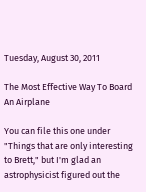Tuesday, August 30, 2011

The Most Effective Way To Board An Airplane

You can file this one under "Things that are only interesting to Brett," but I'm glad an astrophysicist figured out the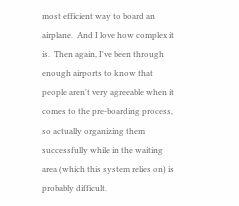most efficient way to board an airplane.  And I love how complex it is.  Then again, I've been through enough airports to know that people aren't very agreeable when it comes to the pre-boarding process, so actually organizing them successfully while in the waiting area (which this system relies on) is probably difficult.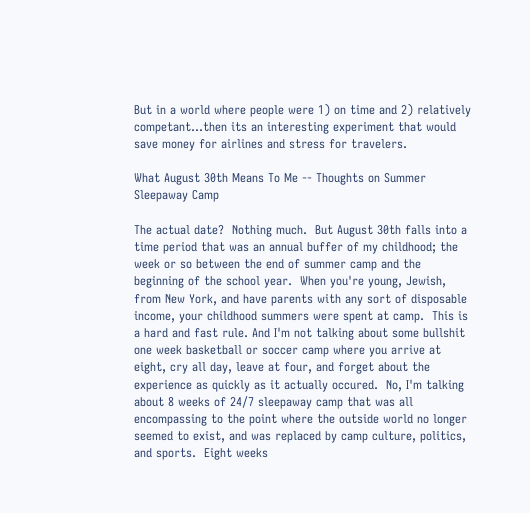But in a world where people were 1) on time and 2) relatively competant...then its an interesting experiment that would save money for airlines and stress for travelers.

What August 30th Means To Me -- Thoughts on Summer Sleepaway Camp

The actual date?  Nothing much.  But August 30th falls into a time period that was an annual buffer of my childhood; the week or so between the end of summer camp and the beginning of the school year.  When you're young, Jewish, from New York, and have parents with any sort of disposable income, your childhood summers were spent at camp.  This is a hard and fast rule. And I'm not talking about some bullshit one week basketball or soccer camp where you arrive at eight, cry all day, leave at four, and forget about the experience as quickly as it actually occured.  No, I'm talking about 8 weeks of 24/7 sleepaway camp that was all encompassing to the point where the outside world no longer seemed to exist, and was replaced by camp culture, politics, and sports.  Eight weeks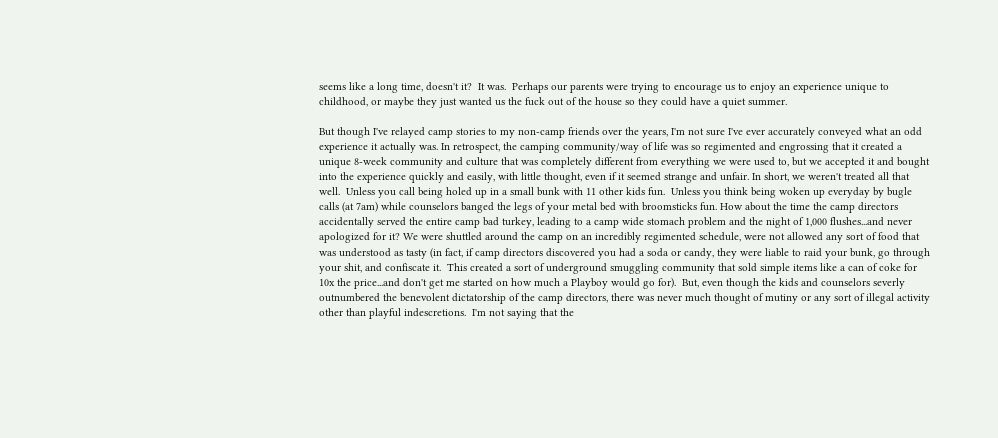seems like a long time, doesn't it?  It was.  Perhaps our parents were trying to encourage us to enjoy an experience unique to childhood, or maybe they just wanted us the fuck out of the house so they could have a quiet summer.

But though I've relayed camp stories to my non-camp friends over the years, I'm not sure I've ever accurately conveyed what an odd experience it actually was. In retrospect, the camping community/way of life was so regimented and engrossing that it created a unique 8-week community and culture that was completely different from everything we were used to, but we accepted it and bought into the experience quickly and easily, with little thought, even if it seemed strange and unfair. In short, we weren't treated all that well.  Unless you call being holed up in a small bunk with 11 other kids fun.  Unless you think being woken up everyday by bugle calls (at 7am) while counselors banged the legs of your metal bed with broomsticks fun. How about the time the camp directors accidentally served the entire camp bad turkey, leading to a camp wide stomach problem and the night of 1,000 flushes...and never apologized for it? We were shuttled around the camp on an incredibly regimented schedule, were not allowed any sort of food that was understood as tasty (in fact, if camp directors discovered you had a soda or candy, they were liable to raid your bunk, go through your shit, and confiscate it.  This created a sort of underground smuggling community that sold simple items like a can of coke for 10x the price...and don't get me started on how much a Playboy would go for).  But, even though the kids and counselors severly outnumbered the benevolent dictatorship of the camp directors, there was never much thought of mutiny or any sort of illegal activity other than playful indescretions.  I'm not saying that the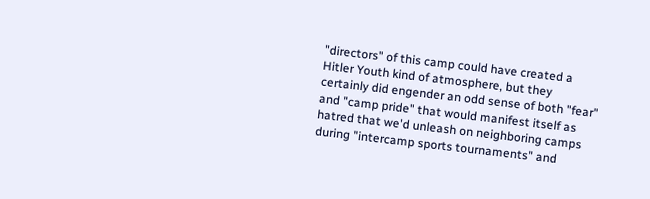"directors" of this camp could have created a Hitler Youth kind of atmosphere, but they certainly did engender an odd sense of both "fear" and "camp pride" that would manifest itself as hatred that we'd unleash on neighboring camps during "intercamp sports tournaments" and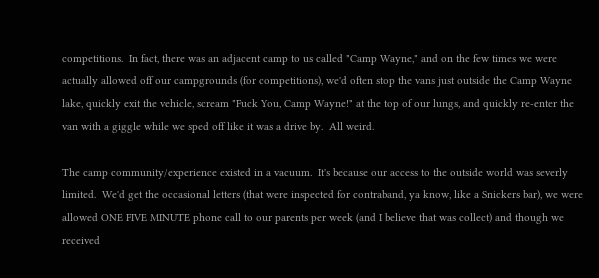competitions.  In fact, there was an adjacent camp to us called "Camp Wayne," and on the few times we were actually allowed off our campgrounds (for competitions), we'd often stop the vans just outside the Camp Wayne lake, quickly exit the vehicle, scream "Fuck You, Camp Wayne!" at the top of our lungs, and quickly re-enter the van with a giggle while we sped off like it was a drive by.  All weird.

The camp community/experience existed in a vacuum.  It's because our access to the outside world was severly limited.  We'd get the occasional letters (that were inspected for contraband, ya know, like a Snickers bar), we were allowed ONE FIVE MINUTE phone call to our parents per week (and I believe that was collect) and though we received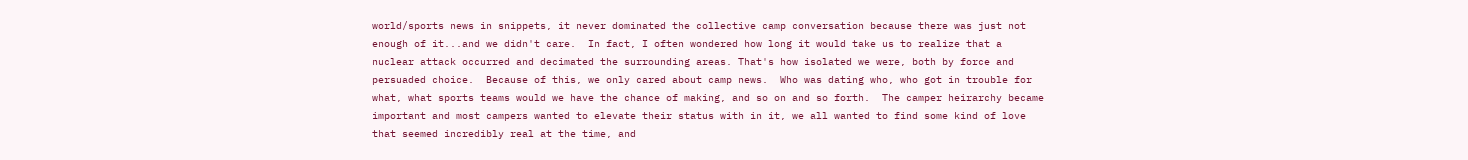world/sports news in snippets, it never dominated the collective camp conversation because there was just not enough of it...and we didn't care.  In fact, I often wondered how long it would take us to realize that a nuclear attack occurred and decimated the surrounding areas. That's how isolated we were, both by force and persuaded choice.  Because of this, we only cared about camp news.  Who was dating who, who got in trouble for what, what sports teams would we have the chance of making, and so on and so forth.  The camper heirarchy became important and most campers wanted to elevate their status with in it, we all wanted to find some kind of love that seemed incredibly real at the time, and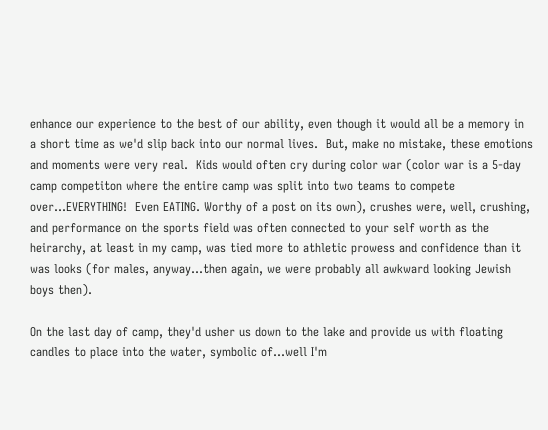enhance our experience to the best of our ability, even though it would all be a memory in a short time as we'd slip back into our normal lives.  But, make no mistake, these emotions and moments were very real.  Kids would often cry during color war (color war is a 5-day camp competiton where the entire camp was split into two teams to compete over...EVERYTHING!  Even EATING. Worthy of a post on its own), crushes were, well, crushing, and performance on the sports field was often connected to your self worth as the heirarchy, at least in my camp, was tied more to athletic prowess and confidence than it was looks (for males, anyway...then again, we were probably all awkward looking Jewish boys then).

On the last day of camp, they'd usher us down to the lake and provide us with floating candles to place into the water, symbolic of...well I'm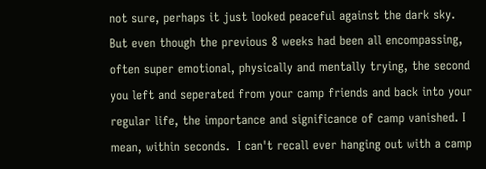not sure, perhaps it just looked peaceful against the dark sky.  But even though the previous 8 weeks had been all encompassing, often super emotional, physically and mentally trying, the second you left and seperated from your camp friends and back into your regular life, the importance and significance of camp vanished. I mean, within seconds.  I can't recall ever hanging out with a camp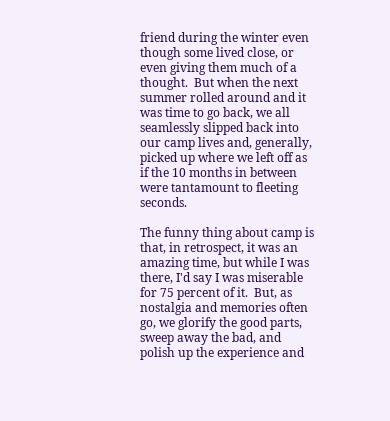friend during the winter even though some lived close, or even giving them much of a thought.  But when the next summer rolled around and it was time to go back, we all seamlessly slipped back into our camp lives and, generally, picked up where we left off as if the 10 months in between were tantamount to fleeting seconds.

The funny thing about camp is that, in retrospect, it was an amazing time, but while I was there, I'd say I was miserable for 75 percent of it.  But, as nostalgia and memories often go, we glorify the good parts, sweep away the bad, and polish up the experience and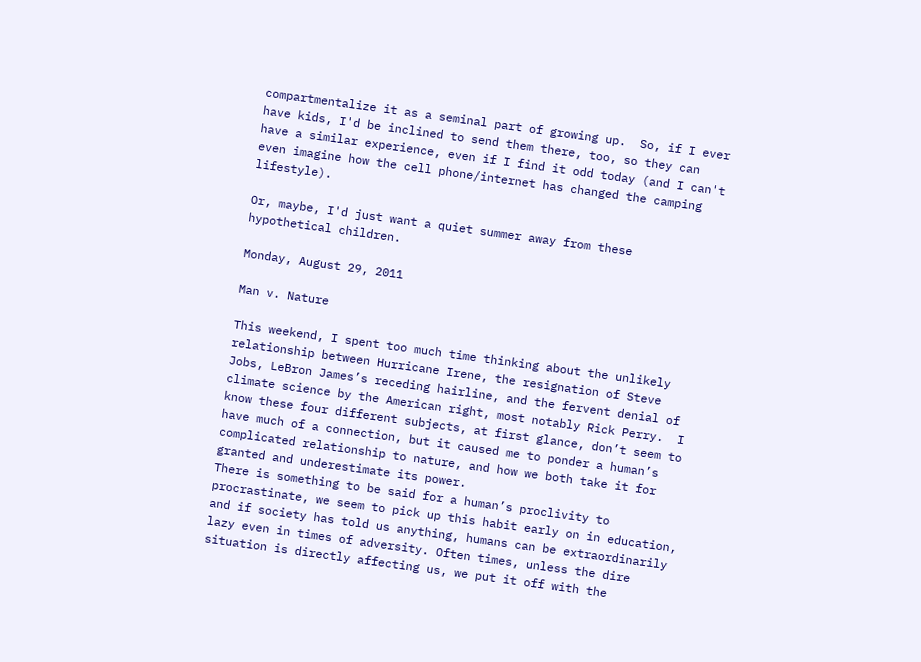compartmentalize it as a seminal part of growing up.  So, if I ever have kids, I'd be inclined to send them there, too, so they can have a similar experience, even if I find it odd today (and I can't even imagine how the cell phone/internet has changed the camping lifestyle).

Or, maybe, I'd just want a quiet summer away from these hypothetical children.

Monday, August 29, 2011

Man v. Nature

This weekend, I spent too much time thinking about the unlikely relationship between Hurricane Irene, the resignation of Steve Jobs, LeBron James’s receding hairline, and the fervent denial of climate science by the American right, most notably Rick Perry.  I know these four different subjects, at first glance, don’t seem to have much of a connection, but it caused me to ponder a human’s complicated relationship to nature, and how we both take it for granted and underestimate its power.
There is something to be said for a human’s proclivity to procrastinate, we seem to pick up this habit early on in education, and if society has told us anything, humans can be extraordinarily lazy even in times of adversity. Often times, unless the dire situation is directly affecting us, we put it off with the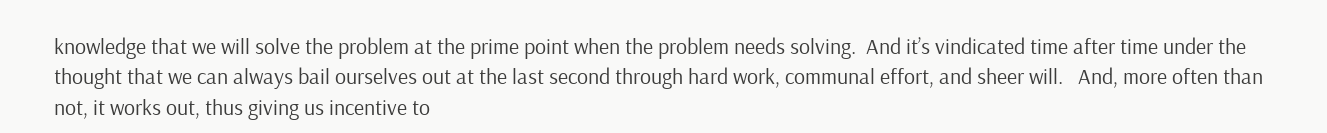knowledge that we will solve the problem at the prime point when the problem needs solving.  And it’s vindicated time after time under the thought that we can always bail ourselves out at the last second through hard work, communal effort, and sheer will.   And, more often than not, it works out, thus giving us incentive to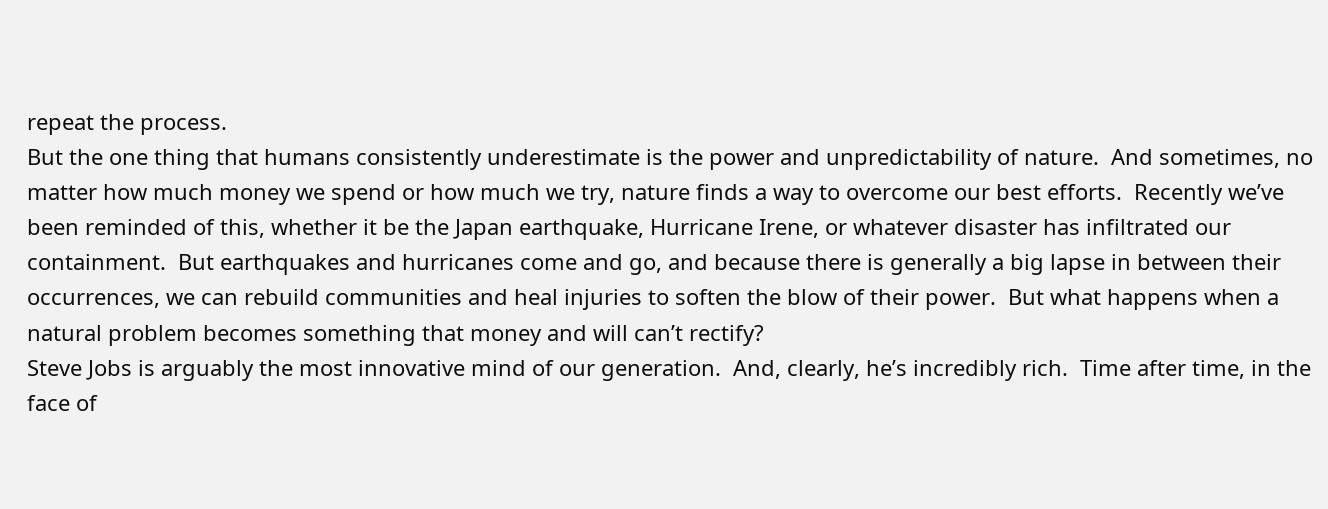repeat the process.
But the one thing that humans consistently underestimate is the power and unpredictability of nature.  And sometimes, no matter how much money we spend or how much we try, nature finds a way to overcome our best efforts.  Recently we’ve been reminded of this, whether it be the Japan earthquake, Hurricane Irene, or whatever disaster has infiltrated our containment.  But earthquakes and hurricanes come and go, and because there is generally a big lapse in between their occurrences, we can rebuild communities and heal injuries to soften the blow of their power.  But what happens when a natural problem becomes something that money and will can’t rectify?
Steve Jobs is arguably the most innovative mind of our generation.  And, clearly, he’s incredibly rich.  Time after time, in the face of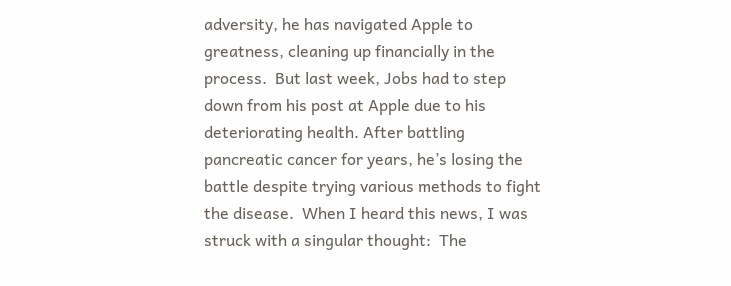adversity, he has navigated Apple to greatness, cleaning up financially in the process.  But last week, Jobs had to step down from his post at Apple due to his deteriorating health. After battling pancreatic cancer for years, he’s losing the battle despite trying various methods to fight the disease.  When I heard this news, I was struck with a singular thought:  The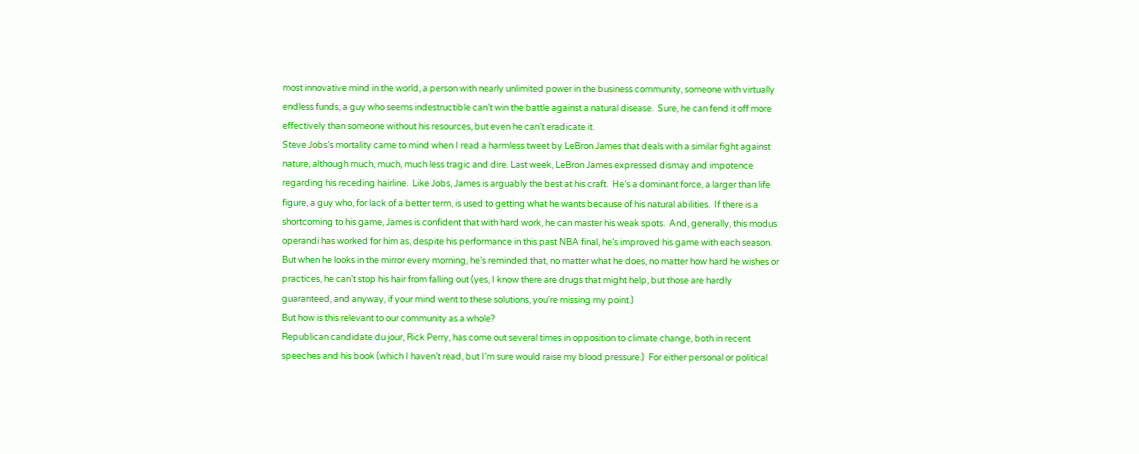most innovative mind in the world, a person with nearly unlimited power in the business community, someone with virtually endless funds, a guy who seems indestructible can’t win the battle against a natural disease.  Sure, he can fend it off more effectively than someone without his resources, but even he can’t eradicate it.
Steve Jobs’s mortality came to mind when I read a harmless tweet by LeBron James that deals with a similar fight against nature, although much, much, much less tragic and dire. Last week, LeBron James expressed dismay and impotence regarding his receding hairline.  Like Jobs, James is arguably the best at his craft.  He’s a dominant force, a larger than life figure, a guy who, for lack of a better term, is used to getting what he wants because of his natural abilities.  If there is a shortcoming to his game, James is confident that with hard work, he can master his weak spots.  And, generally, this modus operandi has worked for him as, despite his performance in this past NBA final, he’s improved his game with each season.   But when he looks in the mirror every morning, he’s reminded that, no matter what he does, no matter how hard he wishes or practices, he can’t stop his hair from falling out (yes, I know there are drugs that might help, but those are hardly guaranteed, and anyway, if your mind went to these solutions, you’re missing my point.)
But how is this relevant to our community as a whole?
Republican candidate du jour, Rick Perry, has come out several times in opposition to climate change, both in recent speeches and his book (which I haven’t read, but I’m sure would raise my blood pressure.)  For either personal or political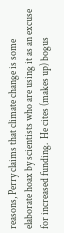reasons, Perry claims that climate change is some elaborate hoax by scientists who are using it as an excuse for increased funding.  He cites (makes up) bogus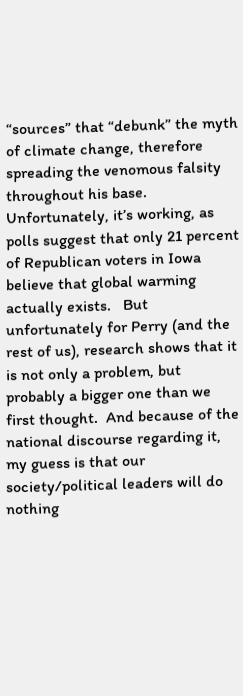“sources” that “debunk” the myth of climate change, therefore spreading the venomous falsity throughout his base.  Unfortunately, it’s working, as polls suggest that only 21 percent of Republican voters in Iowa believe that global warming actually exists.   But unfortunately for Perry (and the rest of us), research shows that it is not only a problem, but probably a bigger one than we first thought.  And because of the national discourse regarding it, my guess is that our society/political leaders will do nothing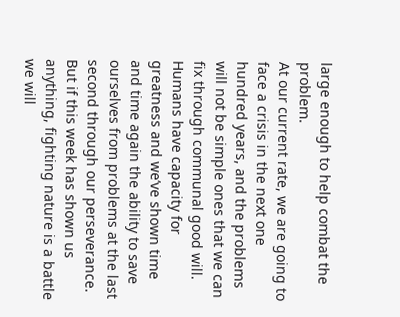large enough to help combat the problem.
At our current rate, we are going to face a crisis in the next one hundred years, and the problems will not be simple ones that we can fix through communal good will.  Humans have capacity for greatness and we’ve shown time and time again the ability to save ourselves from problems at the last second through our perseverance.  But if this week has shown us anything, fighting nature is a battle we will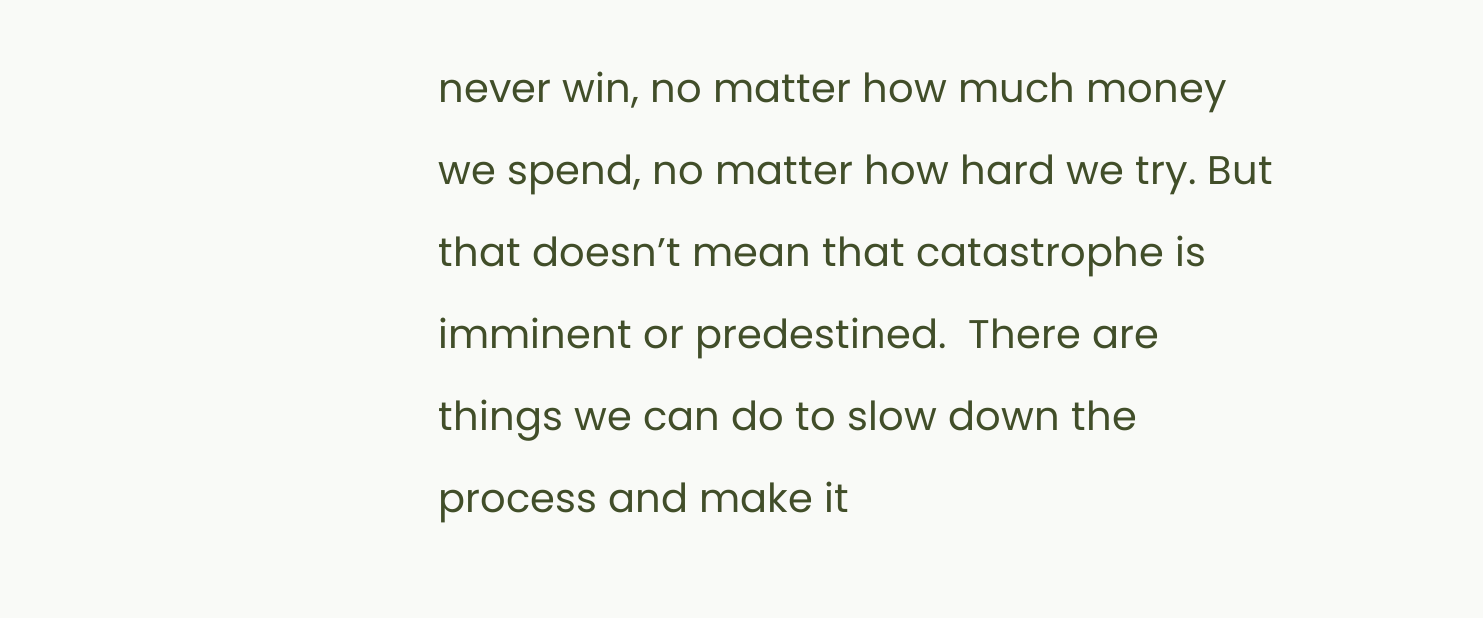never win, no matter how much money we spend, no matter how hard we try. But that doesn’t mean that catastrophe is imminent or predestined.  There are things we can do to slow down the process and make it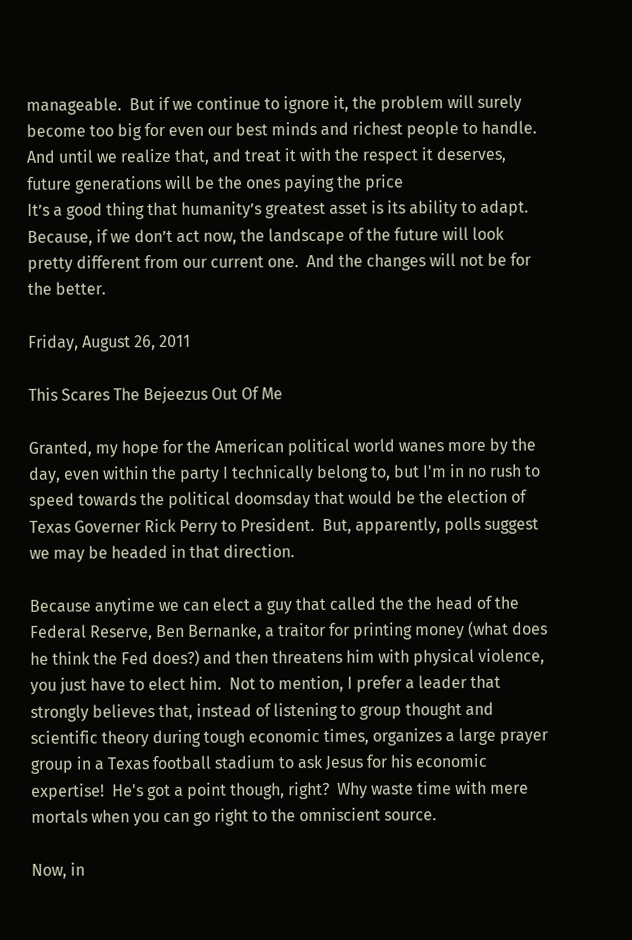manageable.  But if we continue to ignore it, the problem will surely become too big for even our best minds and richest people to handle.   And until we realize that, and treat it with the respect it deserves, future generations will be the ones paying the price
It’s a good thing that humanity’s greatest asset is its ability to adapt.  Because, if we don’t act now, the landscape of the future will look pretty different from our current one.  And the changes will not be for the better.

Friday, August 26, 2011

This Scares The Bejeezus Out Of Me

Granted, my hope for the American political world wanes more by the day, even within the party I technically belong to, but I'm in no rush to speed towards the political doomsday that would be the election of Texas Governer Rick Perry to President.  But, apparently, polls suggest we may be headed in that direction.

Because anytime we can elect a guy that called the the head of the Federal Reserve, Ben Bernanke, a traitor for printing money (what does he think the Fed does?) and then threatens him with physical violence, you just have to elect him.  Not to mention, I prefer a leader that strongly believes that, instead of listening to group thought and scientific theory during tough economic times, organizes a large prayer group in a Texas football stadium to ask Jesus for his economic expertise!  He's got a point though, right?  Why waste time with mere mortals when you can go right to the omniscient source.

Now, in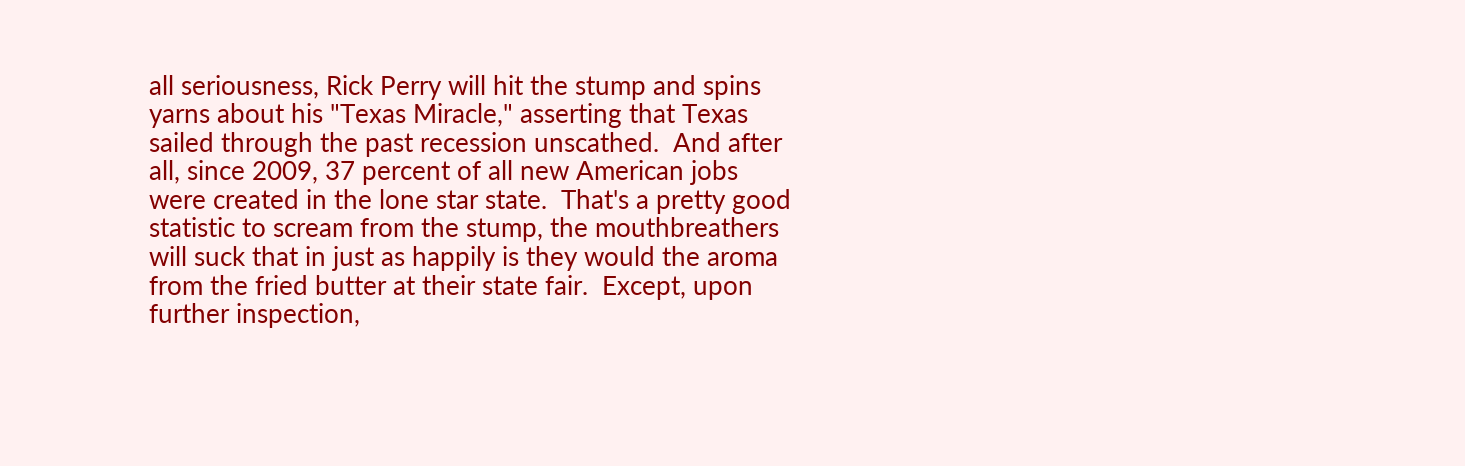all seriousness, Rick Perry will hit the stump and spins yarns about his "Texas Miracle," asserting that Texas sailed through the past recession unscathed.  And after all, since 2009, 37 percent of all new American jobs were created in the lone star state.  That's a pretty good statistic to scream from the stump, the mouthbreathers will suck that in just as happily is they would the aroma from the fried butter at their state fair.  Except, upon further inspection,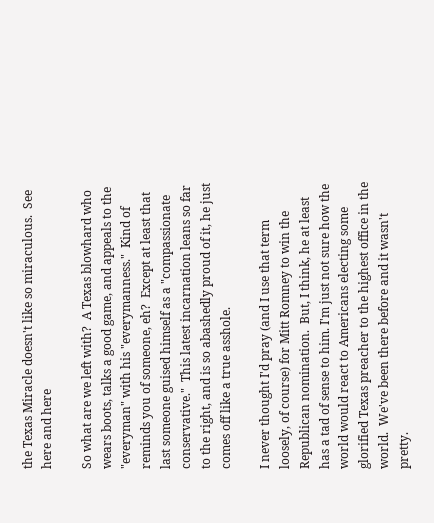the Texas Miracle doesn't like so miraculous.  See here and here

So what are we left with?  A Texas blowhard who wears boots, talks a good game, and appeals to the "everyman" with his "everymanness."  Kind of reminds you of someone, eh?  Except at least that last someone guised himself as a "compassionate conservative."  This latest incarnation leans so far to the right, and is so abashedly proud of it, he just comes off like a true asshole.

I never thought I'd pray (and I use that term loosely, of course) for Mitt Romney to win the Republican nomination.  But, I think, he at least has a tad of sense to him. I'm just not sure how the world would react to Americans electing some glorified Texas preacher to the highest office in the world.  We've been there before and it wasn't pretty.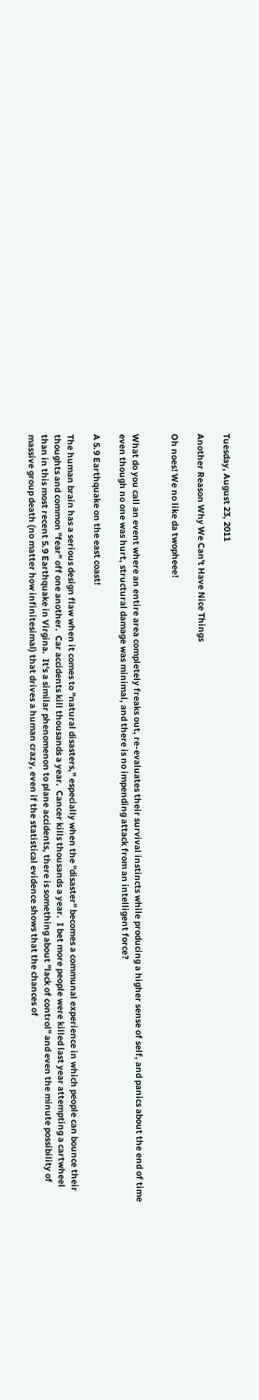Tuesday, August 23, 2011

Another Reason Why We Can't Have Nice Things

Oh noes! We no like da twopheee!


What do you call an event where an entire area completely freaks out, re-evaluates their survival instincts while producing a higher sense of self, and panics about the end of time even though no one was hurt, structural damage was minimal, and there is no impending attack from an intelligent force?

A 5.9 Earthquake on the east coast!

The human brain has a serious design flaw when it comes to "natural disasters," especially when the "disaster" becomes a communal experience in which people can bounce their thoughts and common "fear" off one another.  Car accidents kill thousands a year.  Cancer kills thousands a year.  I bet more people were killed last year attempting a cartwheel than in this most recent 5.9 Earthquake in Virgina.  It's a similar phenomenon to plane accidents, there is something about "lack of control" and even the minute possibility of massive group death (no matter how infinitesimal) that drives a human crazy, even if the statistical evidence shows that the chances of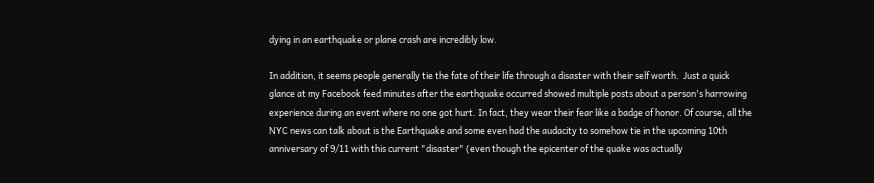dying in an earthquake or plane crash are incredibly low.

In addition, it seems people generally tie the fate of their life through a disaster with their self worth.  Just a quick glance at my Facebook feed minutes after the earthquake occurred showed multiple posts about a person's harrowing experience during an event where no one got hurt. In fact, they wear their fear like a badge of honor. Of course, all the NYC news can talk about is the Earthquake and some even had the audacity to somehow tie in the upcoming 10th anniversary of 9/11 with this current "disaster" (even though the epicenter of the quake was actually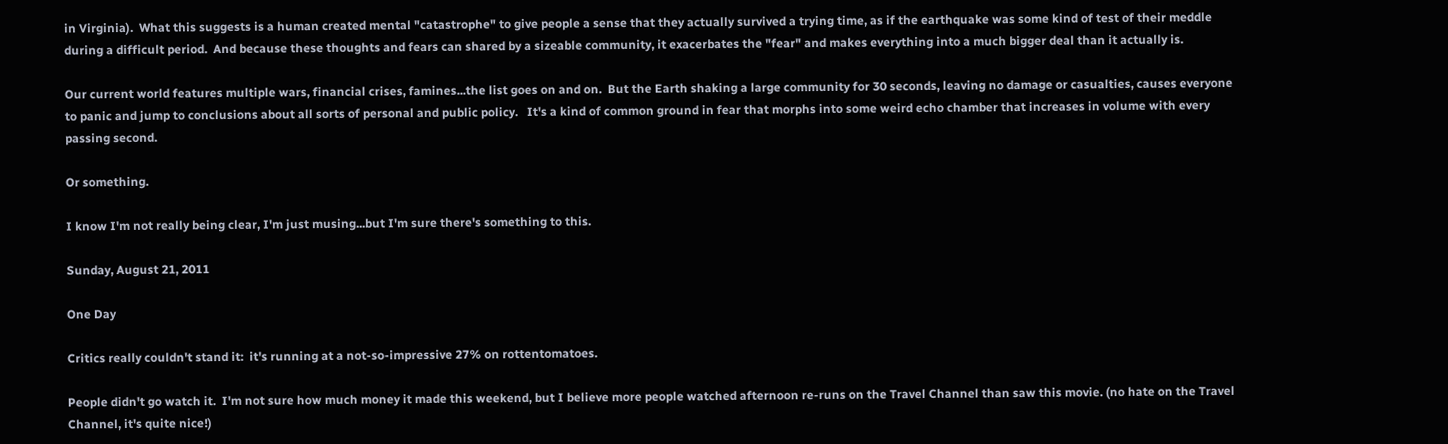in Virginia).  What this suggests is a human created mental "catastrophe" to give people a sense that they actually survived a trying time, as if the earthquake was some kind of test of their meddle during a difficult period.  And because these thoughts and fears can shared by a sizeable community, it exacerbates the "fear" and makes everything into a much bigger deal than it actually is.

Our current world features multiple wars, financial crises, famines...the list goes on and on.  But the Earth shaking a large community for 30 seconds, leaving no damage or casualties, causes everyone to panic and jump to conclusions about all sorts of personal and public policy.   It's a kind of common ground in fear that morphs into some weird echo chamber that increases in volume with every passing second.

Or something.

I know I'm not really being clear, I'm just musing...but I'm sure there's something to this.

Sunday, August 21, 2011

One Day

Critics really couldn't stand it:  it's running at a not-so-impressive 27% on rottentomatoes.

People didn't go watch it.  I'm not sure how much money it made this weekend, but I believe more people watched afternoon re-runs on the Travel Channel than saw this movie. (no hate on the Travel Channel, it's quite nice!)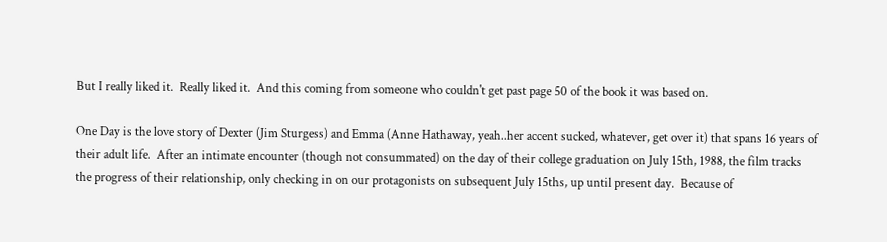But I really liked it.  Really liked it.  And this coming from someone who couldn't get past page 50 of the book it was based on.

One Day is the love story of Dexter (Jim Sturgess) and Emma (Anne Hathaway, yeah..her accent sucked, whatever, get over it) that spans 16 years of their adult life.  After an intimate encounter (though not consummated) on the day of their college graduation on July 15th, 1988, the film tracks the progress of their relationship, only checking in on our protagonists on subsequent July 15ths, up until present day.  Because of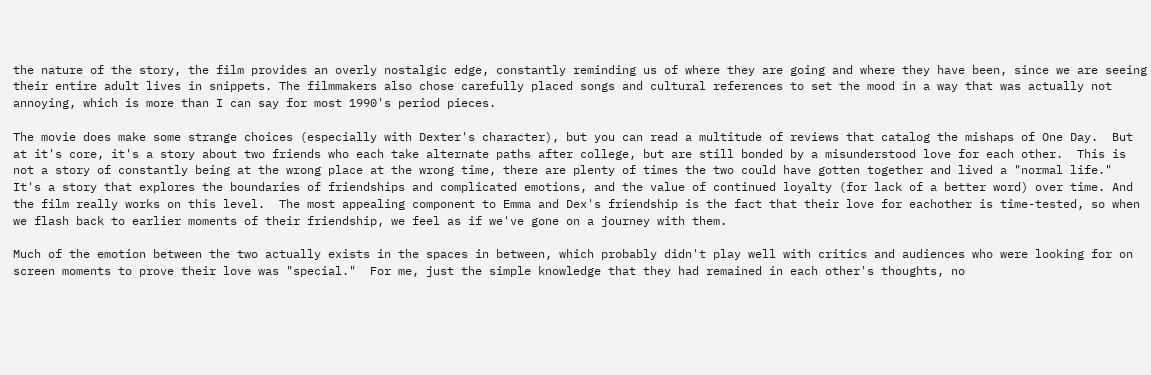the nature of the story, the film provides an overly nostalgic edge, constantly reminding us of where they are going and where they have been, since we are seeing their entire adult lives in snippets. The filmmakers also chose carefully placed songs and cultural references to set the mood in a way that was actually not annoying, which is more than I can say for most 1990's period pieces.

The movie does make some strange choices (especially with Dexter's character), but you can read a multitude of reviews that catalog the mishaps of One Day.  But at it's core, it's a story about two friends who each take alternate paths after college, but are still bonded by a misunderstood love for each other.  This is not a story of constantly being at the wrong place at the wrong time, there are plenty of times the two could have gotten together and lived a "normal life."  It's a story that explores the boundaries of friendships and complicated emotions, and the value of continued loyalty (for lack of a better word) over time. And the film really works on this level.  The most appealing component to Emma and Dex's friendship is the fact that their love for eachother is time-tested, so when we flash back to earlier moments of their friendship, we feel as if we've gone on a journey with them.

Much of the emotion between the two actually exists in the spaces in between, which probably didn't play well with critics and audiences who were looking for on screen moments to prove their love was "special."  For me, just the simple knowledge that they had remained in each other's thoughts, no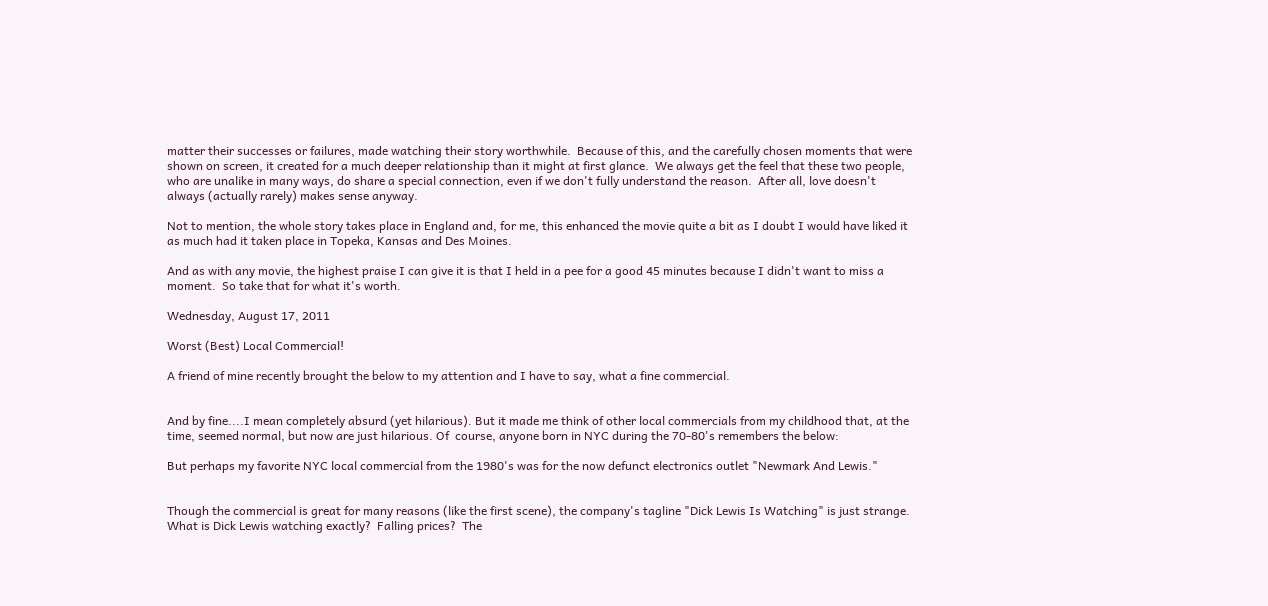matter their successes or failures, made watching their story worthwhile.  Because of this, and the carefully chosen moments that were shown on screen, it created for a much deeper relationship than it might at first glance.  We always get the feel that these two people, who are unalike in many ways, do share a special connection, even if we don't fully understand the reason.  After all, love doesn't always (actually rarely) makes sense anyway.

Not to mention, the whole story takes place in England and, for me, this enhanced the movie quite a bit as I doubt I would have liked it as much had it taken place in Topeka, Kansas and Des Moines.

And as with any movie, the highest praise I can give it is that I held in a pee for a good 45 minutes because I didn't want to miss a moment.  So take that for what it's worth.

Wednesday, August 17, 2011

Worst (Best) Local Commercial!

A friend of mine recently brought the below to my attention and I have to say, what a fine commercial.


And by fine....I mean completely absurd (yet hilarious). But it made me think of other local commercials from my childhood that, at the time, seemed normal, but now are just hilarious. Of  course, anyone born in NYC during the 70-80's remembers the below:

But perhaps my favorite NYC local commercial from the 1980's was for the now defunct electronics outlet "Newmark And Lewis."


Though the commercial is great for many reasons (like the first scene), the company's tagline "Dick Lewis Is Watching" is just strange.  What is Dick Lewis watching exactly?  Falling prices?  The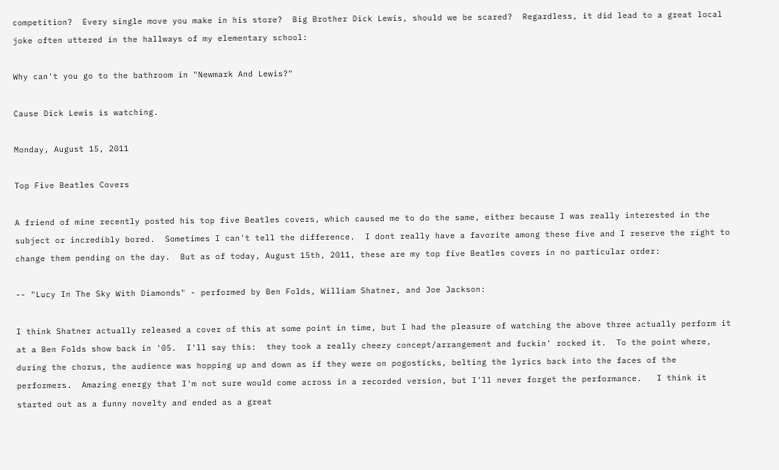competition?  Every single move you make in his store?  Big Brother Dick Lewis, should we be scared?  Regardless, it did lead to a great local joke often uttered in the hallways of my elementary school:

Why can't you go to the bathroom in "Newmark And Lewis?"

Cause Dick Lewis is watching.

Monday, August 15, 2011

Top Five Beatles Covers

A friend of mine recently posted his top five Beatles covers, which caused me to do the same, either because I was really interested in the subject or incredibly bored.  Sometimes I can't tell the difference.  I dont really have a favorite among these five and I reserve the right to change them pending on the day.  But as of today, August 15th, 2011, these are my top five Beatles covers in no particular order:

-- "Lucy In The Sky With Diamonds" - performed by Ben Folds, William Shatner, and Joe Jackson:

I think Shatner actually released a cover of this at some point in time, but I had the pleasure of watching the above three actually perform it at a Ben Folds show back in '05.  I'll say this:  they took a really cheezy concept/arrangement and fuckin' rocked it.  To the point where, during the chorus, the audience was hopping up and down as if they were on pogosticks, belting the lyrics back into the faces of the performers.  Amazing energy that I'm not sure would come across in a recorded version, but I'll never forget the performance.   I think it started out as a funny novelty and ended as a great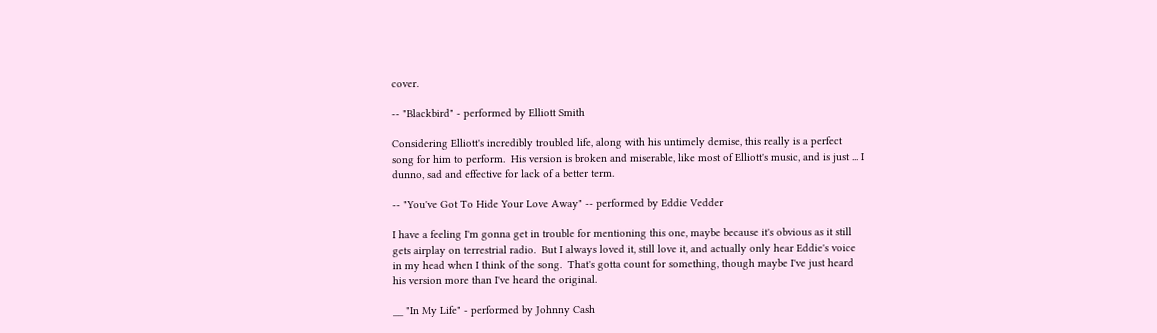cover.

-- "Blackbird" - performed by Elliott Smith

Considering Elliott's incredibly troubled life, along with his untimely demise, this really is a perfect song for him to perform.  His version is broken and miserable, like most of Elliott's music, and is just ... I dunno, sad and effective for lack of a better term.

-- "You've Got To Hide Your Love Away" -- performed by Eddie Vedder

I have a feeling I'm gonna get in trouble for mentioning this one, maybe because it's obvious as it still gets airplay on terrestrial radio.  But I always loved it, still love it, and actually only hear Eddie's voice in my head when I think of the song.  That's gotta count for something, though maybe I've just heard his version more than I've heard the original.

__ "In My Life" - performed by Johnny Cash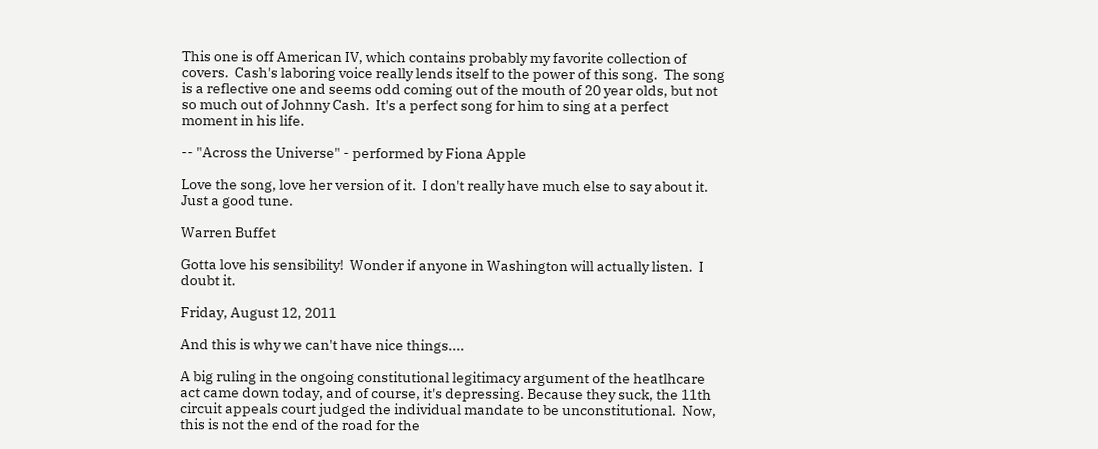This one is off American IV, which contains probably my favorite collection of covers.  Cash's laboring voice really lends itself to the power of this song.  The song is a reflective one and seems odd coming out of the mouth of 20 year olds, but not so much out of Johnny Cash.  It's a perfect song for him to sing at a perfect moment in his life.

-- "Across the Universe" - performed by Fiona Apple

Love the song, love her version of it.  I don't really have much else to say about it.  Just a good tune.

Warren Buffet

Gotta love his sensibility!  Wonder if anyone in Washington will actually listen.  I doubt it.

Friday, August 12, 2011

And this is why we can't have nice things....

A big ruling in the ongoing constitutional legitimacy argument of the heatlhcare act came down today, and of course, it's depressing. Because they suck, the 11th circuit appeals court judged the individual mandate to be unconstitutional.  Now, this is not the end of the road for the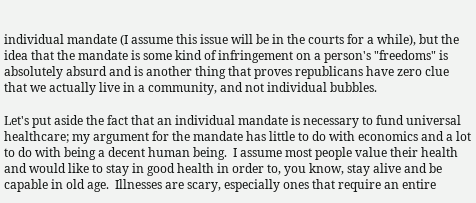individual mandate (I assume this issue will be in the courts for a while), but the idea that the mandate is some kind of infringement on a person's "freedoms" is absolutely absurd and is another thing that proves republicans have zero clue that we actually live in a community, and not individual bubbles.

Let's put aside the fact that an individual mandate is necessary to fund universal healthcare; my argument for the mandate has little to do with economics and a lot to do with being a decent human being.  I assume most people value their health and would like to stay in good health in order to, you know, stay alive and be capable in old age.  Illnesses are scary, especially ones that require an entire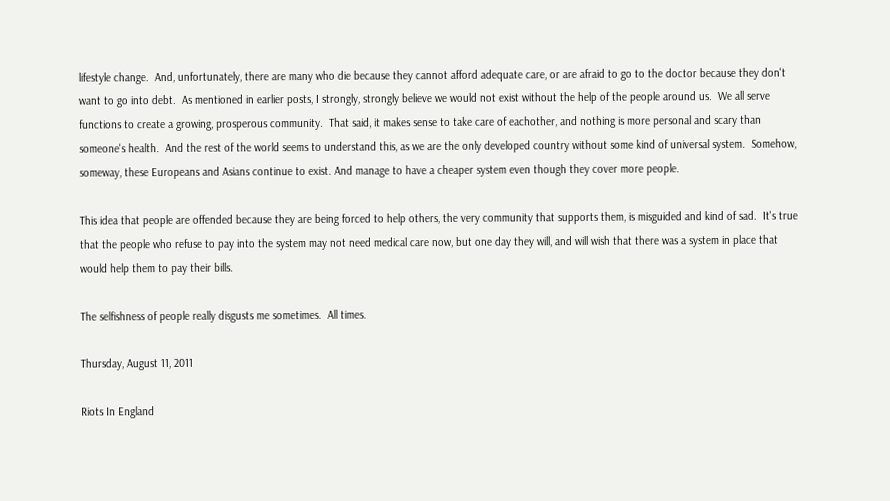lifestyle change.  And, unfortunately, there are many who die because they cannot afford adequate care, or are afraid to go to the doctor because they don't want to go into debt.  As mentioned in earlier posts, I strongly, strongly believe we would not exist without the help of the people around us.  We all serve functions to create a growing, prosperous community.  That said, it makes sense to take care of eachother, and nothing is more personal and scary than someone's health.  And the rest of the world seems to understand this, as we are the only developed country without some kind of universal system.  Somehow, someway, these Europeans and Asians continue to exist. And manage to have a cheaper system even though they cover more people.

This idea that people are offended because they are being forced to help others, the very community that supports them, is misguided and kind of sad.  It's true that the people who refuse to pay into the system may not need medical care now, but one day they will, and will wish that there was a system in place that would help them to pay their bills.

The selfishness of people really disgusts me sometimes.  All times.

Thursday, August 11, 2011

Riots In England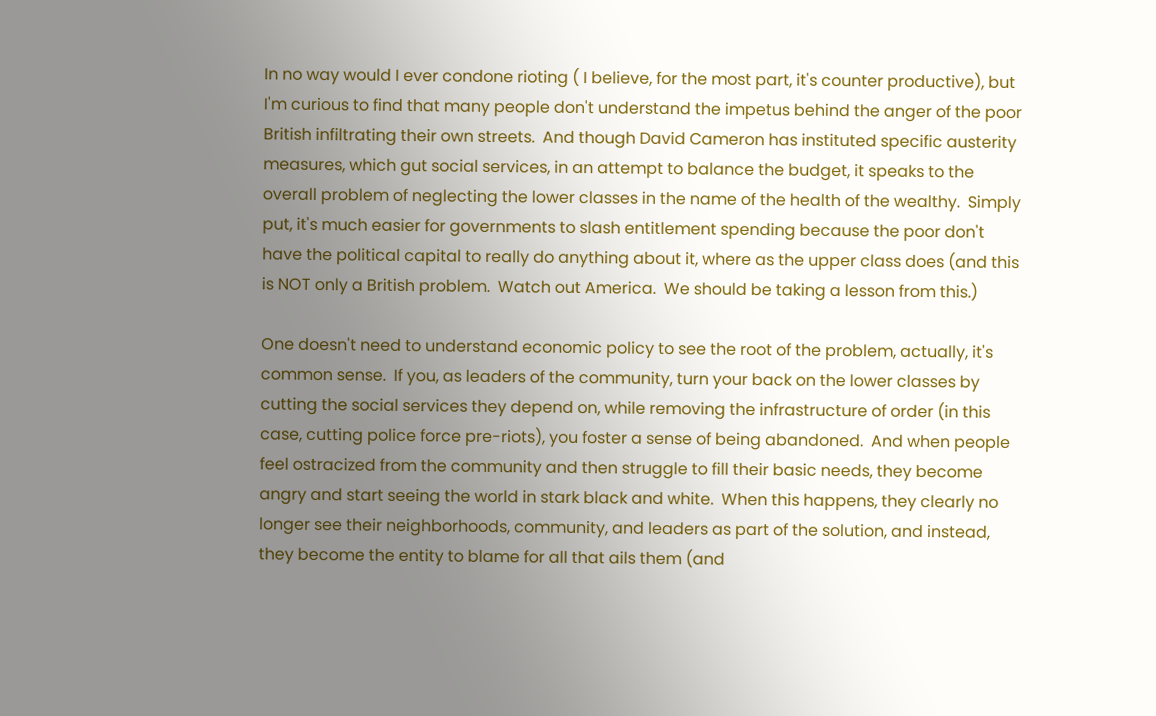In no way would I ever condone rioting ( I believe, for the most part, it's counter productive), but I'm curious to find that many people don't understand the impetus behind the anger of the poor British infiltrating their own streets.  And though David Cameron has instituted specific austerity measures, which gut social services, in an attempt to balance the budget, it speaks to the overall problem of neglecting the lower classes in the name of the health of the wealthy.  Simply put, it's much easier for governments to slash entitlement spending because the poor don't have the political capital to really do anything about it, where as the upper class does (and this is NOT only a British problem.  Watch out America.  We should be taking a lesson from this.)

One doesn't need to understand economic policy to see the root of the problem, actually, it's common sense.  If you, as leaders of the community, turn your back on the lower classes by cutting the social services they depend on, while removing the infrastructure of order (in this case, cutting police force pre-riots), you foster a sense of being abandoned.  And when people feel ostracized from the community and then struggle to fill their basic needs, they become angry and start seeing the world in stark black and white.  When this happens, they clearly no longer see their neighborhoods, community, and leaders as part of the solution, and instead, they become the entity to blame for all that ails them (and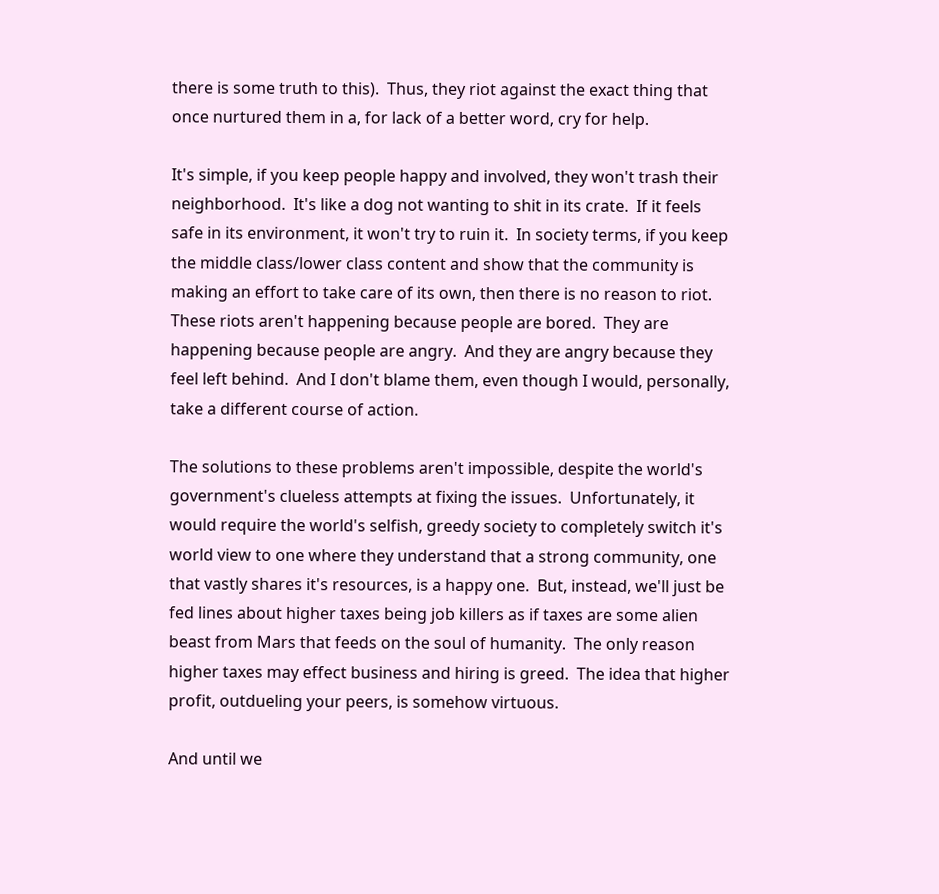there is some truth to this).  Thus, they riot against the exact thing that once nurtured them in a, for lack of a better word, cry for help.

It's simple, if you keep people happy and involved, they won't trash their neighborhood.  It's like a dog not wanting to shit in its crate.  If it feels safe in its environment, it won't try to ruin it.  In society terms, if you keep the middle class/lower class content and show that the community is making an effort to take care of its own, then there is no reason to riot.  These riots aren't happening because people are bored.  They are happening because people are angry.  And they are angry because they feel left behind.  And I don't blame them, even though I would, personally, take a different course of action.

The solutions to these problems aren't impossible, despite the world's government's clueless attempts at fixing the issues.  Unfortunately, it would require the world's selfish, greedy society to completely switch it's world view to one where they understand that a strong community, one that vastly shares it's resources, is a happy one.  But, instead, we'll just be fed lines about higher taxes being job killers as if taxes are some alien beast from Mars that feeds on the soul of humanity.  The only reason higher taxes may effect business and hiring is greed.  The idea that higher profit, outdueling your peers, is somehow virtuous.

And until we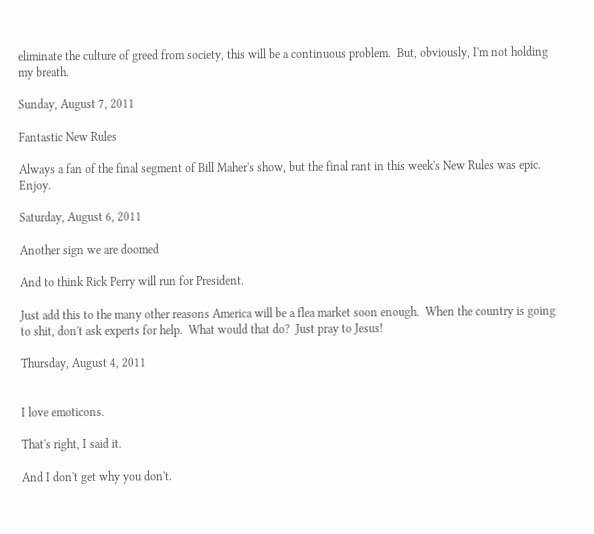eliminate the culture of greed from society, this will be a continuous problem.  But, obviously, I'm not holding my breath.

Sunday, August 7, 2011

Fantastic New Rules

Always a fan of the final segment of Bill Maher's show, but the final rant in this week's New Rules was epic.  Enjoy.

Saturday, August 6, 2011

Another sign we are doomed

And to think Rick Perry will run for President.

Just add this to the many other reasons America will be a flea market soon enough.  When the country is going to shit, don't ask experts for help.  What would that do?  Just pray to Jesus!

Thursday, August 4, 2011


I love emoticons.

That's right, I said it.

And I don't get why you don't.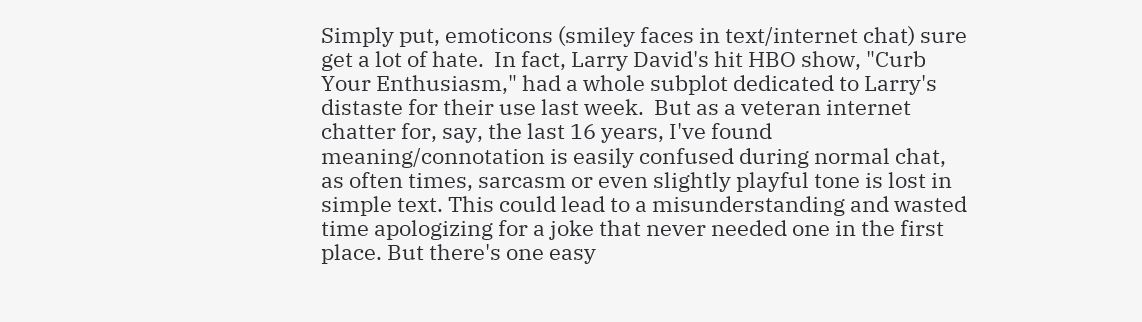Simply put, emoticons (smiley faces in text/internet chat) sure get a lot of hate.  In fact, Larry David's hit HBO show, "Curb Your Enthusiasm," had a whole subplot dedicated to Larry's distaste for their use last week.  But as a veteran internet chatter for, say, the last 16 years, I've found meaning/connotation is easily confused during normal chat, as often times, sarcasm or even slightly playful tone is lost in simple text. This could lead to a misunderstanding and wasted time apologizing for a joke that never needed one in the first place. But there's one easy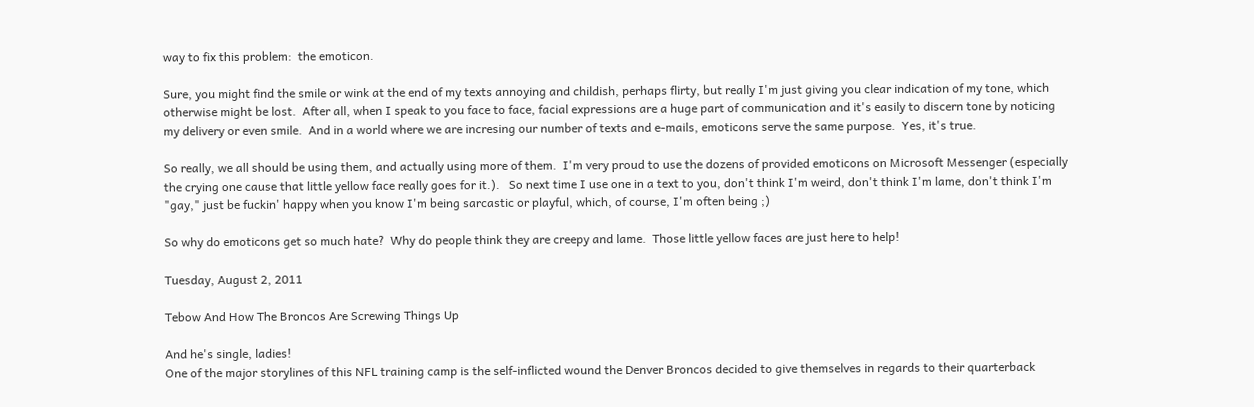way to fix this problem:  the emoticon.

Sure, you might find the smile or wink at the end of my texts annoying and childish, perhaps flirty, but really I'm just giving you clear indication of my tone, which otherwise might be lost.  After all, when I speak to you face to face, facial expressions are a huge part of communication and it's easily to discern tone by noticing my delivery or even smile.  And in a world where we are incresing our number of texts and e-mails, emoticons serve the same purpose.  Yes, it's true.

So really, we all should be using them, and actually using more of them.  I'm very proud to use the dozens of provided emoticons on Microsoft Messenger (especially the crying one cause that little yellow face really goes for it.).   So next time I use one in a text to you, don't think I'm weird, don't think I'm lame, don't think I'm "gay," just be fuckin' happy when you know I'm being sarcastic or playful, which, of course, I'm often being ;)

So why do emoticons get so much hate?  Why do people think they are creepy and lame.  Those little yellow faces are just here to help!

Tuesday, August 2, 2011

Tebow And How The Broncos Are Screwing Things Up

And he's single, ladies!
One of the major storylines of this NFL training camp is the self-inflicted wound the Denver Broncos decided to give themselves in regards to their quarterback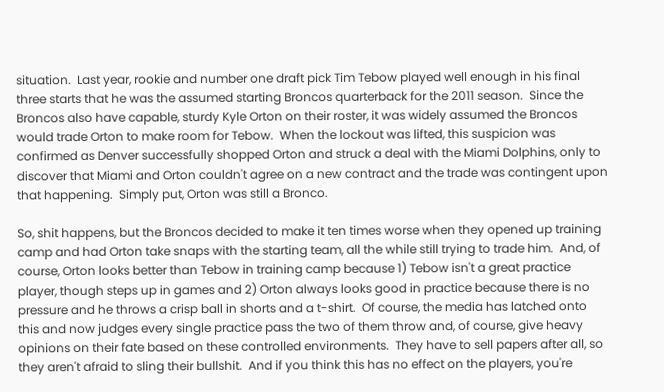situation.  Last year, rookie and number one draft pick Tim Tebow played well enough in his final three starts that he was the assumed starting Broncos quarterback for the 2011 season.  Since the Broncos also have capable, sturdy Kyle Orton on their roster, it was widely assumed the Broncos would trade Orton to make room for Tebow.  When the lockout was lifted, this suspicion was confirmed as Denver successfully shopped Orton and struck a deal with the Miami Dolphins, only to discover that Miami and Orton couldn't agree on a new contract and the trade was contingent upon that happening.  Simply put, Orton was still a Bronco.

So, shit happens, but the Broncos decided to make it ten times worse when they opened up training camp and had Orton take snaps with the starting team, all the while still trying to trade him.  And, of course, Orton looks better than Tebow in training camp because 1) Tebow isn't a great practice player, though steps up in games and 2) Orton always looks good in practice because there is no pressure and he throws a crisp ball in shorts and a t-shirt.  Of course, the media has latched onto this and now judges every single practice pass the two of them throw and, of course, give heavy opinions on their fate based on these controlled environments.  They have to sell papers after all, so they aren't afraid to sling their bullshit.  And if you think this has no effect on the players, you're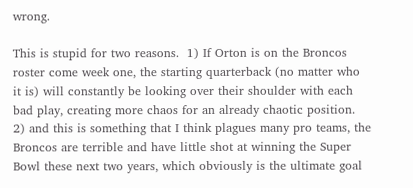wrong.

This is stupid for two reasons.  1) If Orton is on the Broncos roster come week one, the starting quarterback (no matter who it is) will constantly be looking over their shoulder with each bad play, creating more chaos for an already chaotic position.  2) and this is something that I think plagues many pro teams, the Broncos are terrible and have little shot at winning the Super Bowl these next two years, which obviously is the ultimate goal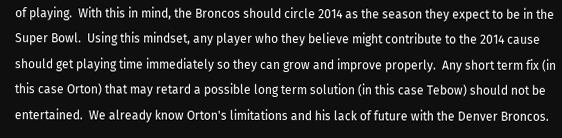of playing.  With this in mind, the Broncos should circle 2014 as the season they expect to be in the Super Bowl.  Using this mindset, any player who they believe might contribute to the 2014 cause should get playing time immediately so they can grow and improve properly.  Any short term fix (in this case Orton) that may retard a possible long term solution (in this case Tebow) should not be entertained.  We already know Orton's limitations and his lack of future with the Denver Broncos.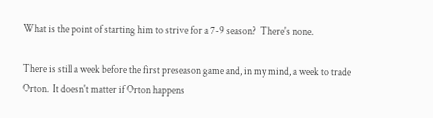What is the point of starting him to strive for a 7-9 season?  There's none.

There is still a week before the first preseason game and, in my mind, a week to trade Orton.  It doesn't matter if Orton happens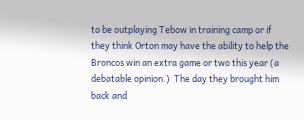to be outplaying Tebow in training camp or if they think Orton may have the ability to help the Broncos win an extra game or two this year (a debatable opinion.)  The day they brought him back and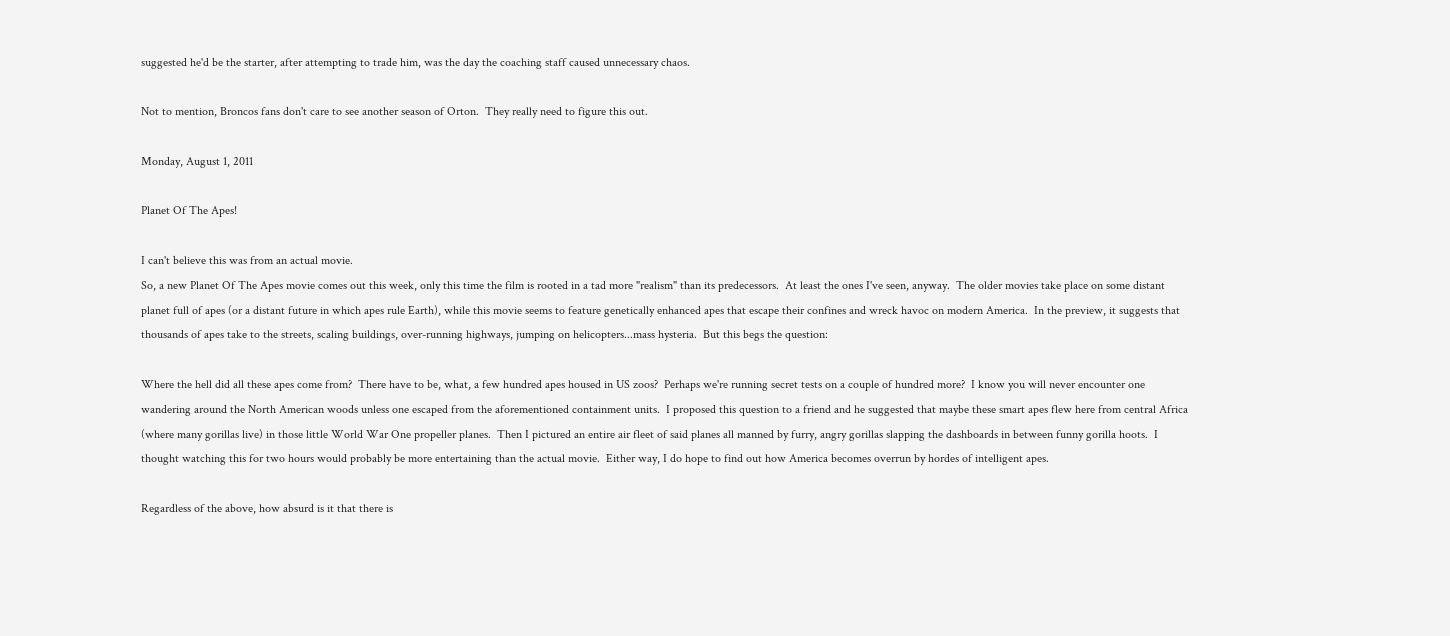suggested he'd be the starter, after attempting to trade him, was the day the coaching staff caused unnecessary chaos.

Not to mention, Broncos fans don't care to see another season of Orton.  They really need to figure this out.

Monday, August 1, 2011

Planet Of The Apes!

I can't believe this was from an actual movie.
So, a new Planet Of The Apes movie comes out this week, only this time the film is rooted in a tad more "realism" than its predecessors.  At least the ones I've seen, anyway.  The older movies take place on some distant planet full of apes (or a distant future in which apes rule Earth), while this movie seems to feature genetically enhanced apes that escape their confines and wreck havoc on modern America.  In the preview, it suggests that thousands of apes take to the streets, scaling buildings, over-running highways, jumping on helicopters...mass hysteria.  But this begs the question:

Where the hell did all these apes come from?  There have to be, what, a few hundred apes housed in US zoos?  Perhaps we're running secret tests on a couple of hundred more?  I know you will never encounter one wandering around the North American woods unless one escaped from the aforementioned containment units.  I proposed this question to a friend and he suggested that maybe these smart apes flew here from central Africa (where many gorillas live) in those little World War One propeller planes.  Then I pictured an entire air fleet of said planes all manned by furry, angry gorillas slapping the dashboards in between funny gorilla hoots.  I thought watching this for two hours would probably be more entertaining than the actual movie.  Either way, I do hope to find out how America becomes overrun by hordes of intelligent apes.

Regardless of the above, how absurd is it that there is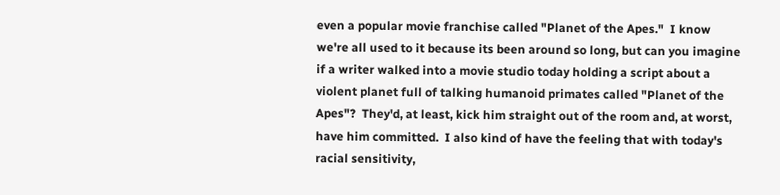even a popular movie franchise called "Planet of the Apes."  I know we're all used to it because its been around so long, but can you imagine if a writer walked into a movie studio today holding a script about a violent planet full of talking humanoid primates called "Planet of the Apes"?  They'd, at least, kick him straight out of the room and, at worst, have him committed.  I also kind of have the feeling that with today's racial sensitivity,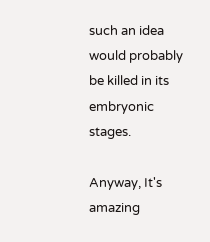such an idea would probably be killed in its embryonic stages.

Anyway, It's amazing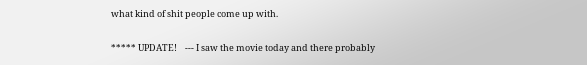what kind of shit people come up with.

***** UPDATE!    --- I saw the movie today and there probably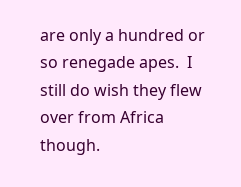are only a hundred or so renegade apes.  I still do wish they flew over from Africa though.